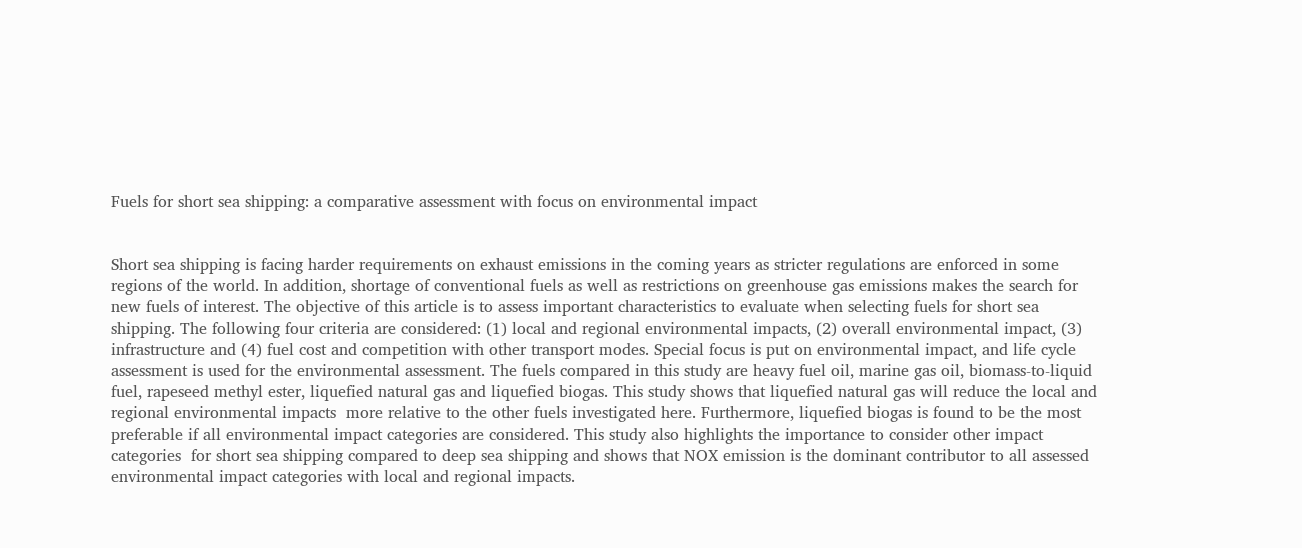Fuels for short sea shipping: a comparative assessment with focus on environmental impact


Short sea shipping is facing harder requirements on exhaust emissions in the coming years as stricter regulations are enforced in some regions of the world. In addition, shortage of conventional fuels as well as restrictions on greenhouse gas emissions makes the search for new fuels of interest. The objective of this article is to assess important characteristics to evaluate when selecting fuels for short sea shipping. The following four criteria are considered: (1) local and regional environmental impacts, (2) overall environmental impact, (3) infrastructure and (4) fuel cost and competition with other transport modes. Special focus is put on environmental impact, and life cycle assessment is used for the environmental assessment. The fuels compared in this study are heavy fuel oil, marine gas oil, biomass-to-liquid fuel, rapeseed methyl ester, liquefied natural gas and liquefied biogas. This study shows that liquefied natural gas will reduce the local and regional environmental impacts  more relative to the other fuels investigated here. Furthermore, liquefied biogas is found to be the most preferable if all environmental impact categories are considered. This study also highlights the importance to consider other impact categories  for short sea shipping compared to deep sea shipping and shows that NOX emission is the dominant contributor to all assessed environmental impact categories with local and regional impacts.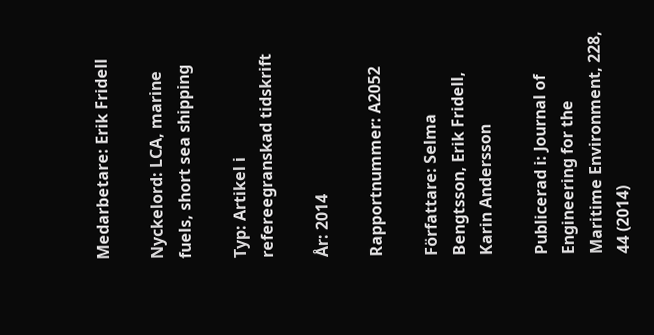Medarbetare: Erik Fridell

Nyckelord: LCA, marine fuels, short sea shipping

Typ: Artikel i refereegranskad tidskrift

År: 2014

Rapportnummer: A2052

Författare: Selma Bengtsson, Erik Fridell, Karin Andersson

Publicerad i: Journal of Engineering for the Maritime Environment, 228, 44 (2014)